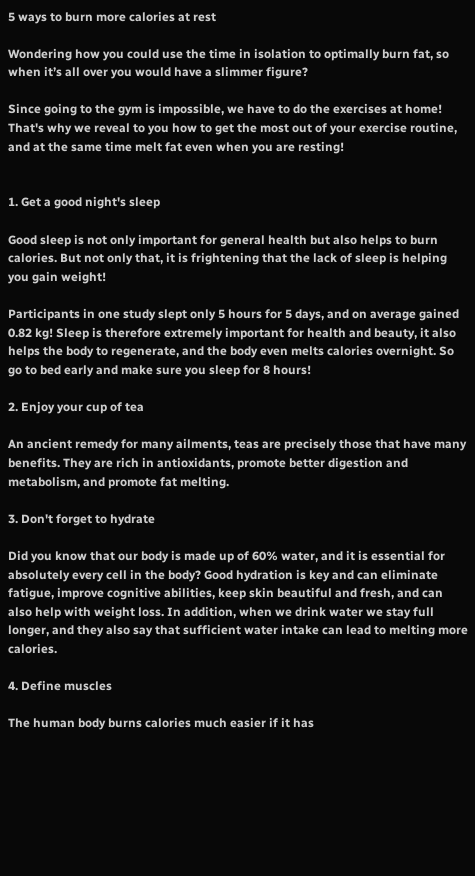5 ways to burn more calories at rest

Wondering how you could use the time in isolation to optimally burn fat, so when it’s all over you would have a slimmer figure?

Since going to the gym is impossible, we have to do the exercises at home! That's why we reveal to you how to get the most out of your exercise routine, and at the same time melt fat even when you are resting!


1. Get a good night's sleep

Good sleep is not only important for general health but also helps to burn calories. But not only that, it is frightening that the lack of sleep is helping you gain weight!

Participants in one study slept only 5 hours for 5 days, and on average gained 0.82 kg! Sleep is therefore extremely important for health and beauty, it also helps the body to regenerate, and the body even melts calories overnight. So go to bed early and make sure you sleep for 8 hours!

2. Enjoy your cup of tea

An ancient remedy for many ailments, teas are precisely those that have many benefits. They are rich in antioxidants, promote better digestion and metabolism, and promote fat melting.

3. Don't forget to hydrate

Did you know that our body is made up of 60% water, and it is essential for absolutely every cell in the body? Good hydration is key and can eliminate fatigue, improve cognitive abilities, keep skin beautiful and fresh, and can also help with weight loss. In addition, when we drink water we stay full longer, and they also say that sufficient water intake can lead to melting more calories.

4. Define muscles

The human body burns calories much easier if it has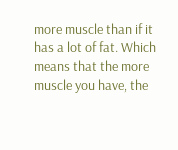more muscle than if it has a lot of fat. Which means that the more muscle you have, the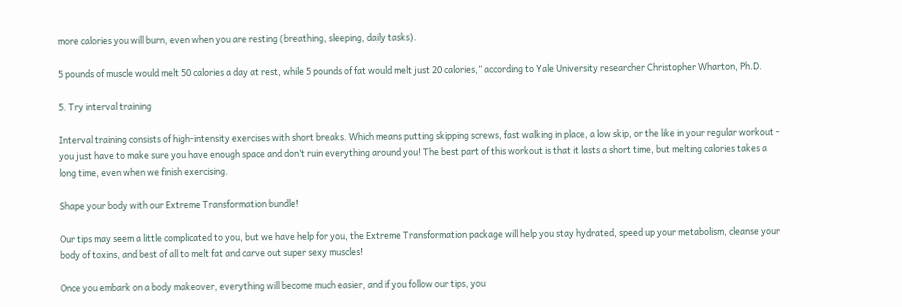more calories you will burn, even when you are resting (breathing, sleeping, daily tasks).

5 pounds of muscle would melt 50 calories a day at rest, while 5 pounds of fat would melt just 20 calories,” according to Yale University researcher Christopher Wharton, Ph.D.

5. Try interval training

Interval training consists of high-intensity exercises with short breaks. Which means putting skipping screws, fast walking in place, a low skip, or the like in your regular workout - you just have to make sure you have enough space and don’t ruin everything around you! The best part of this workout is that it lasts a short time, but melting calories takes a long time, even when we finish exercising.

Shape your body with our Extreme Transformation bundle!

Our tips may seem a little complicated to you, but we have help for you, the Extreme Transformation package will help you stay hydrated, speed up your metabolism, cleanse your body of toxins, and best of all to melt fat and carve out super sexy muscles!

Once you embark on a body makeover, everything will become much easier, and if you follow our tips, you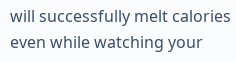will successfully melt calories even while watching your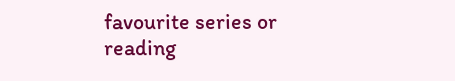favourite series or reading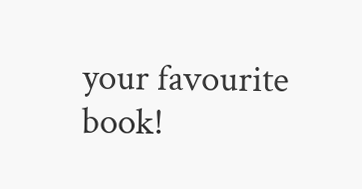your favourite book!